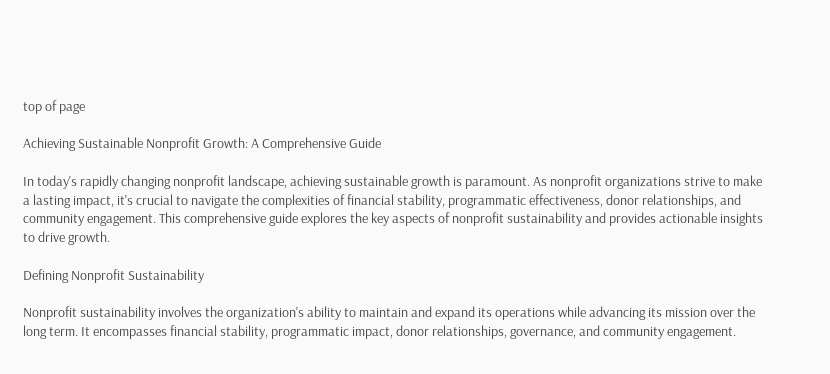top of page

Achieving Sustainable Nonprofit Growth: A Comprehensive Guide

In today's rapidly changing nonprofit landscape, achieving sustainable growth is paramount. As nonprofit organizations strive to make a lasting impact, it's crucial to navigate the complexities of financial stability, programmatic effectiveness, donor relationships, and community engagement. This comprehensive guide explores the key aspects of nonprofit sustainability and provides actionable insights to drive growth.

Defining Nonprofit Sustainability

Nonprofit sustainability involves the organization's ability to maintain and expand its operations while advancing its mission over the long term. It encompasses financial stability, programmatic impact, donor relationships, governance, and community engagement.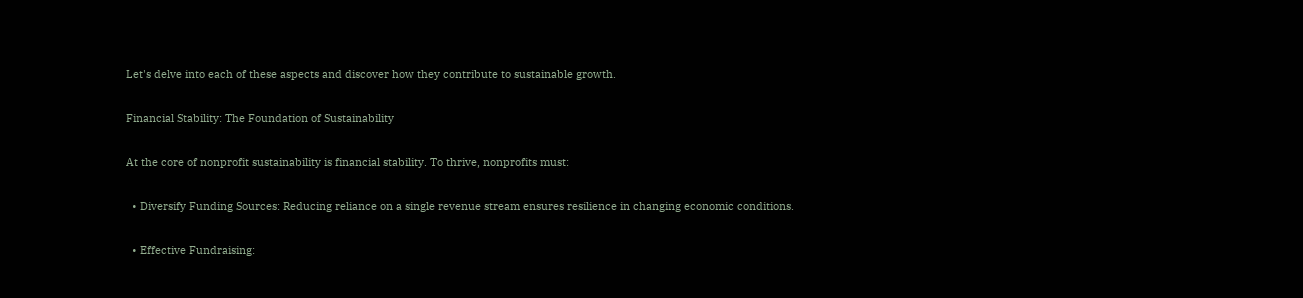Let's delve into each of these aspects and discover how they contribute to sustainable growth.

Financial Stability: The Foundation of Sustainability

At the core of nonprofit sustainability is financial stability. To thrive, nonprofits must:

  • Diversify Funding Sources: Reducing reliance on a single revenue stream ensures resilience in changing economic conditions.

  • Effective Fundraising: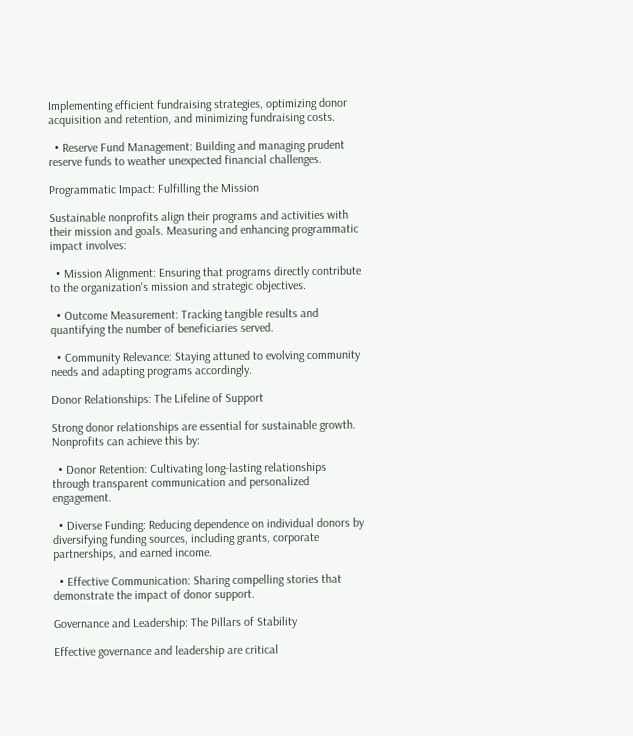Implementing efficient fundraising strategies, optimizing donor acquisition and retention, and minimizing fundraising costs.

  • Reserve Fund Management: Building and managing prudent reserve funds to weather unexpected financial challenges.

Programmatic Impact: Fulfilling the Mission

Sustainable nonprofits align their programs and activities with their mission and goals. Measuring and enhancing programmatic impact involves:

  • Mission Alignment: Ensuring that programs directly contribute to the organization's mission and strategic objectives.

  • Outcome Measurement: Tracking tangible results and quantifying the number of beneficiaries served.

  • Community Relevance: Staying attuned to evolving community needs and adapting programs accordingly.

Donor Relationships: The Lifeline of Support

Strong donor relationships are essential for sustainable growth. Nonprofits can achieve this by:

  • Donor Retention: Cultivating long-lasting relationships through transparent communication and personalized engagement.

  • Diverse Funding: Reducing dependence on individual donors by diversifying funding sources, including grants, corporate partnerships, and earned income.

  • Effective Communication: Sharing compelling stories that demonstrate the impact of donor support.

Governance and Leadership: The Pillars of Stability

Effective governance and leadership are critical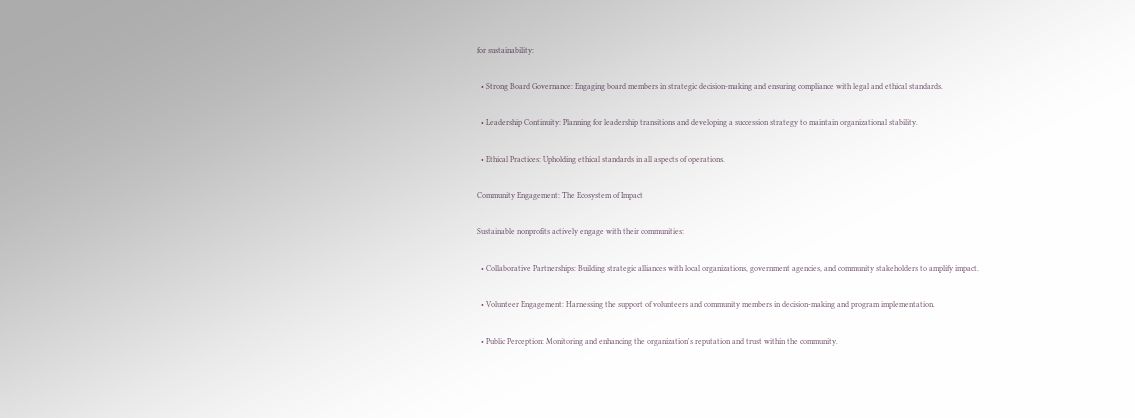for sustainability:

  • Strong Board Governance: Engaging board members in strategic decision-making and ensuring compliance with legal and ethical standards.

  • Leadership Continuity: Planning for leadership transitions and developing a succession strategy to maintain organizational stability.

  • Ethical Practices: Upholding ethical standards in all aspects of operations.

Community Engagement: The Ecosystem of Impact

Sustainable nonprofits actively engage with their communities:

  • Collaborative Partnerships: Building strategic alliances with local organizations, government agencies, and community stakeholders to amplify impact.

  • Volunteer Engagement: Harnessing the support of volunteers and community members in decision-making and program implementation.

  • Public Perception: Monitoring and enhancing the organization's reputation and trust within the community.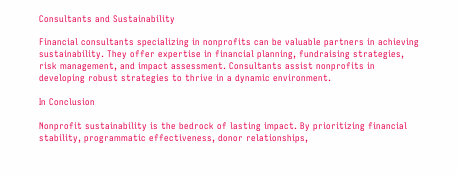Consultants and Sustainability

Financial consultants specializing in nonprofits can be valuable partners in achieving sustainability. They offer expertise in financial planning, fundraising strategies, risk management, and impact assessment. Consultants assist nonprofits in developing robust strategies to thrive in a dynamic environment.

In Conclusion

Nonprofit sustainability is the bedrock of lasting impact. By prioritizing financial stability, programmatic effectiveness, donor relationships,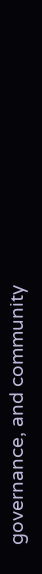governance, and community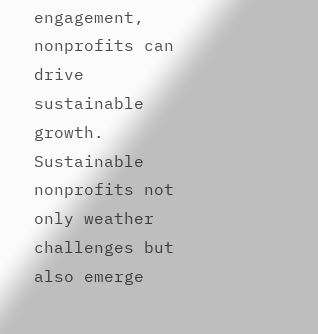engagement, nonprofits can drive sustainable growth. Sustainable nonprofits not only weather challenges but also emerge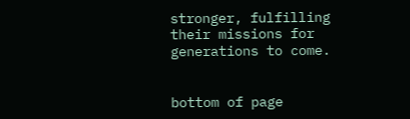stronger, fulfilling their missions for generations to come.


bottom of page